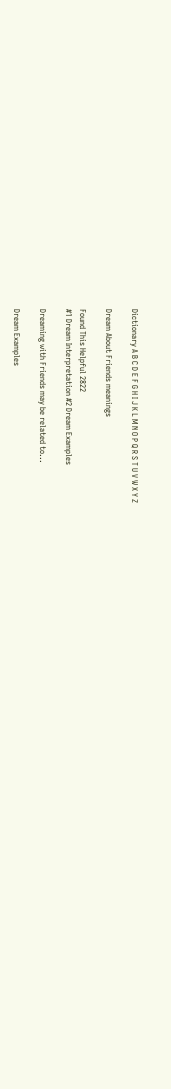Dictionary A B C D E F G H I J K L M N O P Q R S T U V W X Y Z

Dream About Friends meanings

Found This Helpful 2822
#1 Dream Interpretation #2 Dream Examples

Dreaming with Friends may be related to...

Dream Examples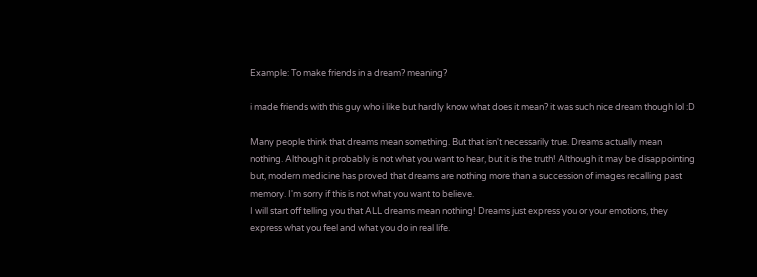Example: To make friends in a dream? meaning?

i made friends with this guy who i like but hardly know what does it mean? it was such nice dream though lol :D

Many people think that dreams mean something. But that isn't necessarily true. Dreams actually mean nothing. Although it probably is not what you want to hear, but it is the truth! Although it may be disappointing but, modern medicine has proved that dreams are nothing more than a succession of images recalling past memory. I'm sorry if this is not what you want to believe.
I will start off telling you that ALL dreams mean nothing! Dreams just express you or your emotions, they express what you feel and what you do in real life.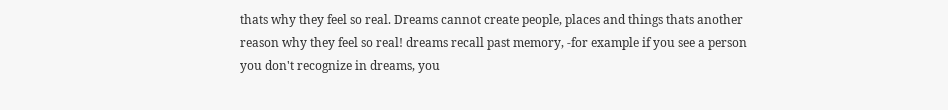thats why they feel so real. Dreams cannot create people, places and things thats another reason why they feel so real! dreams recall past memory, -for example if you see a person you don't recognize in dreams, you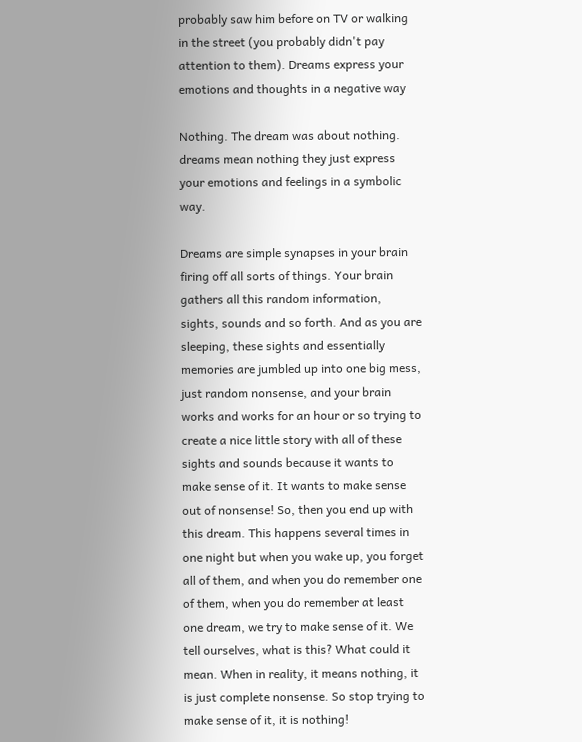probably saw him before on TV or walking in the street (you probably didn't pay attention to them). Dreams express your emotions and thoughts in a negative way

Nothing. The dream was about nothing. dreams mean nothing they just express your emotions and feelings in a symbolic way.

Dreams are simple synapses in your brain firing off all sorts of things. Your brain gathers all this random information, sights, sounds and so forth. And as you are sleeping, these sights and essentially memories are jumbled up into one big mess, just random nonsense, and your brain works and works for an hour or so trying to create a nice little story with all of these sights and sounds because it wants to make sense of it. It wants to make sense out of nonsense! So, then you end up with this dream. This happens several times in one night but when you wake up, you forget all of them, and when you do remember one of them, when you do remember at least one dream, we try to make sense of it. We tell ourselves, what is this? What could it mean. When in reality, it means nothing, it is just complete nonsense. So stop trying to make sense of it, it is nothing!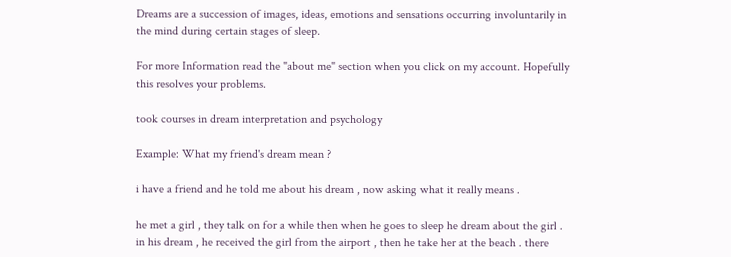Dreams are a succession of images, ideas, emotions and sensations occurring involuntarily in the mind during certain stages of sleep.

For more Information read the "about me" section when you click on my account. Hopefully this resolves your problems.

took courses in dream interpretation and psychology

Example: What my friend's dream mean ?

i have a friend and he told me about his dream , now asking what it really means .

he met a girl , they talk on for a while then when he goes to sleep he dream about the girl .
in his dream , he received the girl from the airport , then he take her at the beach . there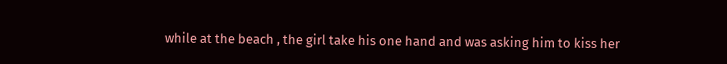while at the beach , the girl take his one hand and was asking him to kiss her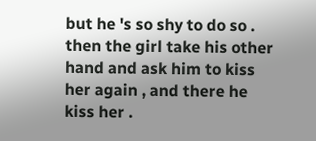but he 's so shy to do so . then the girl take his other hand and ask him to kiss her again , and there he kiss her .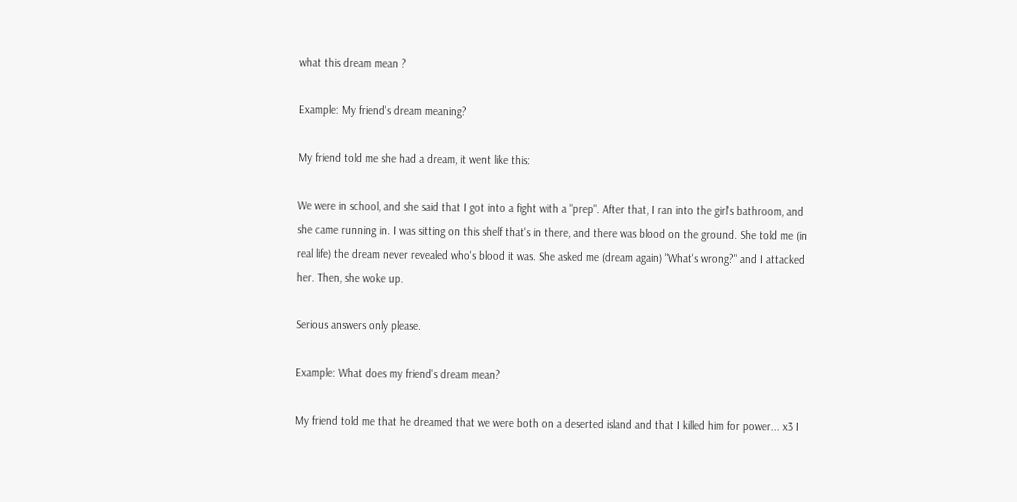what this dream mean ?

Example: My friend's dream meaning?

My friend told me she had a dream, it went like this:

We were in school, and she said that I got into a fight with a "prep". After that, I ran into the girl's bathroom, and she came running in. I was sitting on this shelf that's in there, and there was blood on the ground. She told me (in real life) the dream never revealed who's blood it was. She asked me (dream again) "What's wrong?" and I attacked her. Then, she woke up.

Serious answers only please.

Example: What does my friend's dream mean?

My friend told me that he dreamed that we were both on a deserted island and that I killed him for power... x3 I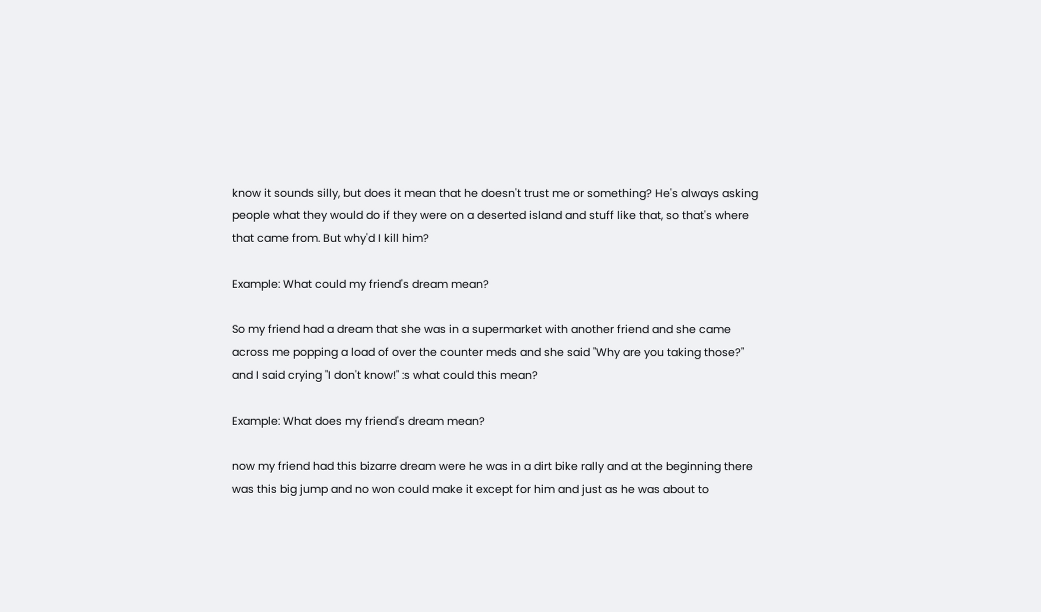know it sounds silly, but does it mean that he doesn't trust me or something? He's always asking people what they would do if they were on a deserted island and stuff like that, so that's where that came from. But why'd I kill him?

Example: What could my friend's dream mean?

So my friend had a dream that she was in a supermarket with another friend and she came across me popping a load of over the counter meds and she said "Why are you taking those?" and I said crying "I don't know!" :s what could this mean?

Example: What does my friend's dream mean?

now my friend had this bizarre dream were he was in a dirt bike rally and at the beginning there was this big jump and no won could make it except for him and just as he was about to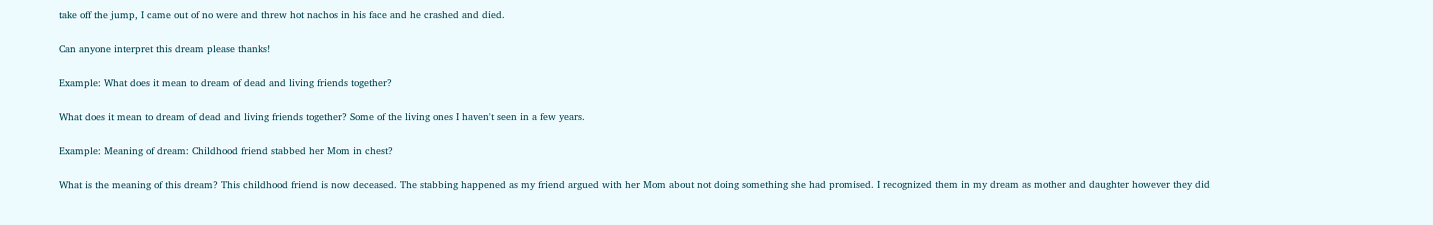take off the jump, I came out of no were and threw hot nachos in his face and he crashed and died.

Can anyone interpret this dream please thanks!

Example: What does it mean to dream of dead and living friends together?

What does it mean to dream of dead and living friends together? Some of the living ones I haven't seen in a few years.

Example: Meaning of dream: Childhood friend stabbed her Mom in chest?

What is the meaning of this dream? This childhood friend is now deceased. The stabbing happened as my friend argued with her Mom about not doing something she had promised. I recognized them in my dream as mother and daughter however they did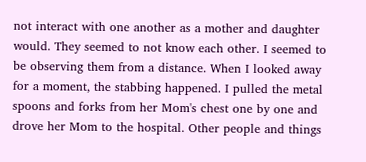not interact with one another as a mother and daughter would. They seemed to not know each other. I seemed to be observing them from a distance. When I looked away for a moment, the stabbing happened. I pulled the metal spoons and forks from her Mom's chest one by one and drove her Mom to the hospital. Other people and things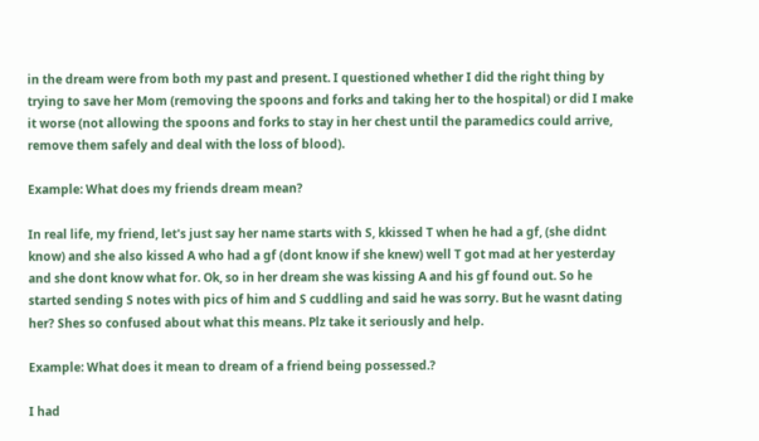in the dream were from both my past and present. I questioned whether I did the right thing by trying to save her Mom (removing the spoons and forks and taking her to the hospital) or did I make it worse (not allowing the spoons and forks to stay in her chest until the paramedics could arrive, remove them safely and deal with the loss of blood).

Example: What does my friends dream mean?

In real life, my friend, let's just say her name starts with S, kkissed T when he had a gf, (she didnt know) and she also kissed A who had a gf (dont know if she knew) well T got mad at her yesterday and she dont know what for. Ok, so in her dream she was kissing A and his gf found out. So he started sending S notes with pics of him and S cuddling and said he was sorry. But he wasnt dating her? Shes so confused about what this means. Plz take it seriously and help.

Example: What does it mean to dream of a friend being possessed.?

I had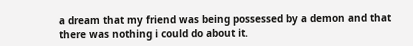a dream that my friend was being possessed by a demon and that there was nothing i could do about it.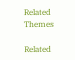Related Themes

Related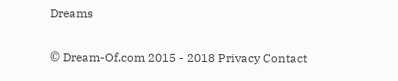Dreams

© Dream-Of.com 2015 - 2018 Privacy Contact